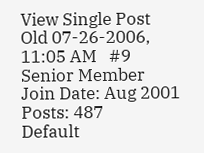View Single Post
Old 07-26-2006, 11:05 AM   #9
Senior Member
Join Date: Aug 2001
Posts: 487
Default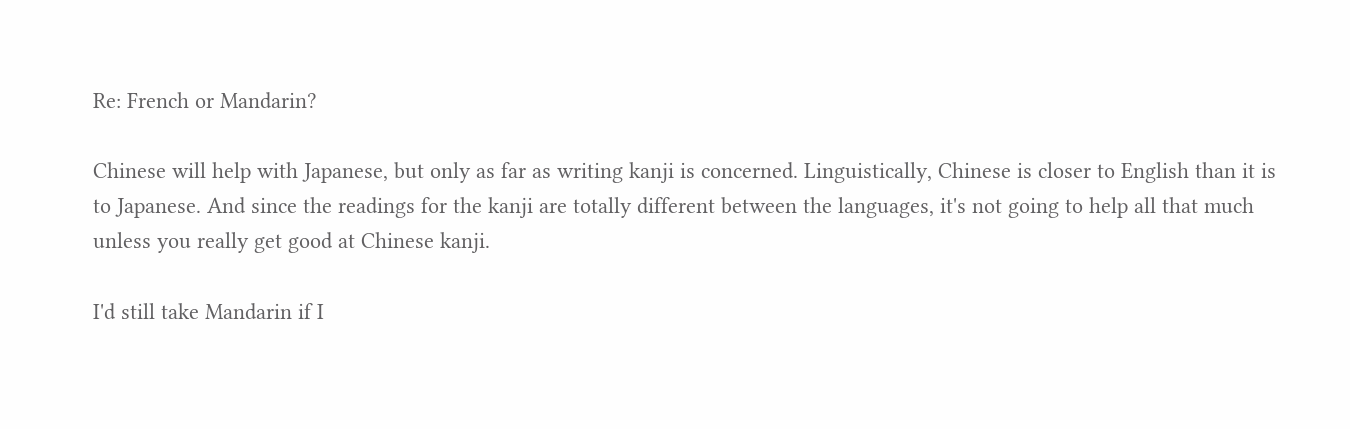Re: French or Mandarin?

Chinese will help with Japanese, but only as far as writing kanji is concerned. Linguistically, Chinese is closer to English than it is to Japanese. And since the readings for the kanji are totally different between the languages, it's not going to help all that much unless you really get good at Chinese kanji.

I'd still take Mandarin if I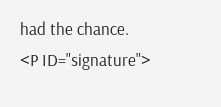had the chance.
<P ID="signature">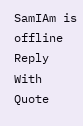SamIAm is offline   Reply With Quote